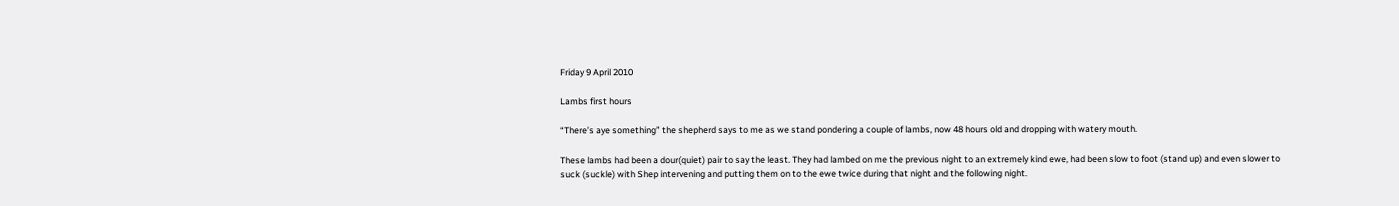Friday 9 April 2010

Lambs first hours

“There’s aye something” the shepherd says to me as we stand pondering a couple of lambs, now 48 hours old and dropping with watery mouth.

These lambs had been a dour(quiet) pair to say the least. They had lambed on me the previous night to an extremely kind ewe, had been slow to foot (stand up) and even slower to suck (suckle) with Shep intervening and putting them on to the ewe twice during that night and the following night.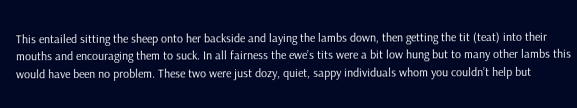This entailed sitting the sheep onto her backside and laying the lambs down, then getting the tit (teat) into their mouths and encouraging them to suck. In all fairness the ewe’s tits were a bit low hung but to many other lambs this would have been no problem. These two were just dozy, quiet, sappy individuals whom you couldn’t help but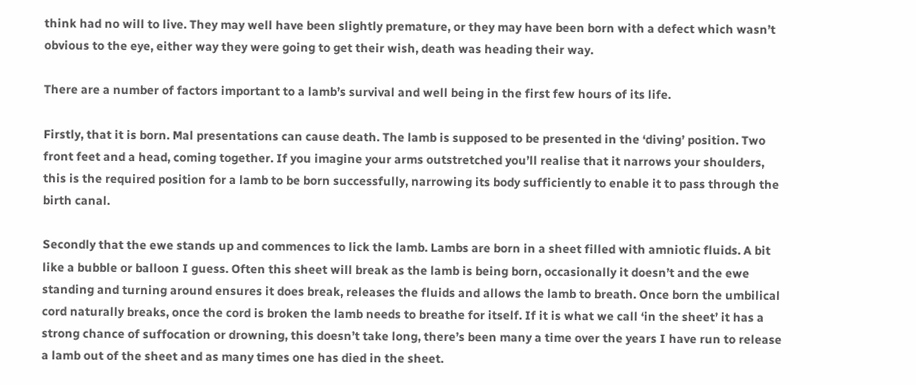think had no will to live. They may well have been slightly premature, or they may have been born with a defect which wasn’t obvious to the eye, either way they were going to get their wish, death was heading their way.

There are a number of factors important to a lamb’s survival and well being in the first few hours of its life.

Firstly, that it is born. Mal presentations can cause death. The lamb is supposed to be presented in the ‘diving’ position. Two front feet and a head, coming together. If you imagine your arms outstretched you’ll realise that it narrows your shoulders, this is the required position for a lamb to be born successfully, narrowing its body sufficiently to enable it to pass through the birth canal.

Secondly that the ewe stands up and commences to lick the lamb. Lambs are born in a sheet filled with amniotic fluids. A bit like a bubble or balloon I guess. Often this sheet will break as the lamb is being born, occasionally it doesn’t and the ewe standing and turning around ensures it does break, releases the fluids and allows the lamb to breath. Once born the umbilical cord naturally breaks, once the cord is broken the lamb needs to breathe for itself. If it is what we call ‘in the sheet’ it has a strong chance of suffocation or drowning, this doesn’t take long, there’s been many a time over the years I have run to release a lamb out of the sheet and as many times one has died in the sheet.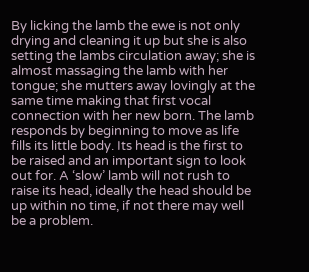By licking the lamb the ewe is not only drying and cleaning it up but she is also setting the lambs circulation away; she is almost massaging the lamb with her tongue; she mutters away lovingly at the same time making that first vocal connection with her new born. The lamb responds by beginning to move as life fills its little body. Its head is the first to be raised and an important sign to look out for. A ‘slow’ lamb will not rush to raise its head, ideally the head should be up within no time, if not there may well be a problem.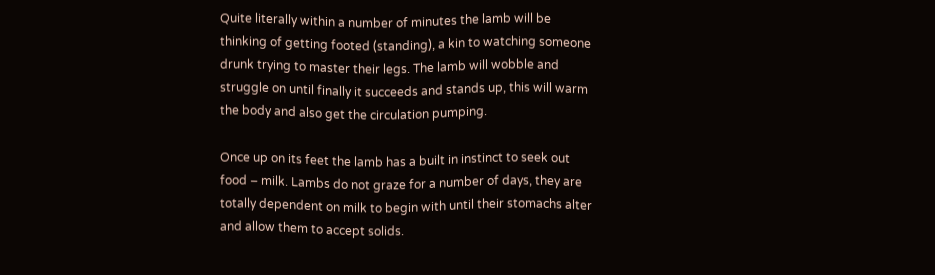Quite literally within a number of minutes the lamb will be thinking of getting footed (standing), a kin to watching someone drunk trying to master their legs. The lamb will wobble and struggle on until finally it succeeds and stands up, this will warm the body and also get the circulation pumping.

Once up on its feet the lamb has a built in instinct to seek out food – milk. Lambs do not graze for a number of days, they are totally dependent on milk to begin with until their stomachs alter and allow them to accept solids.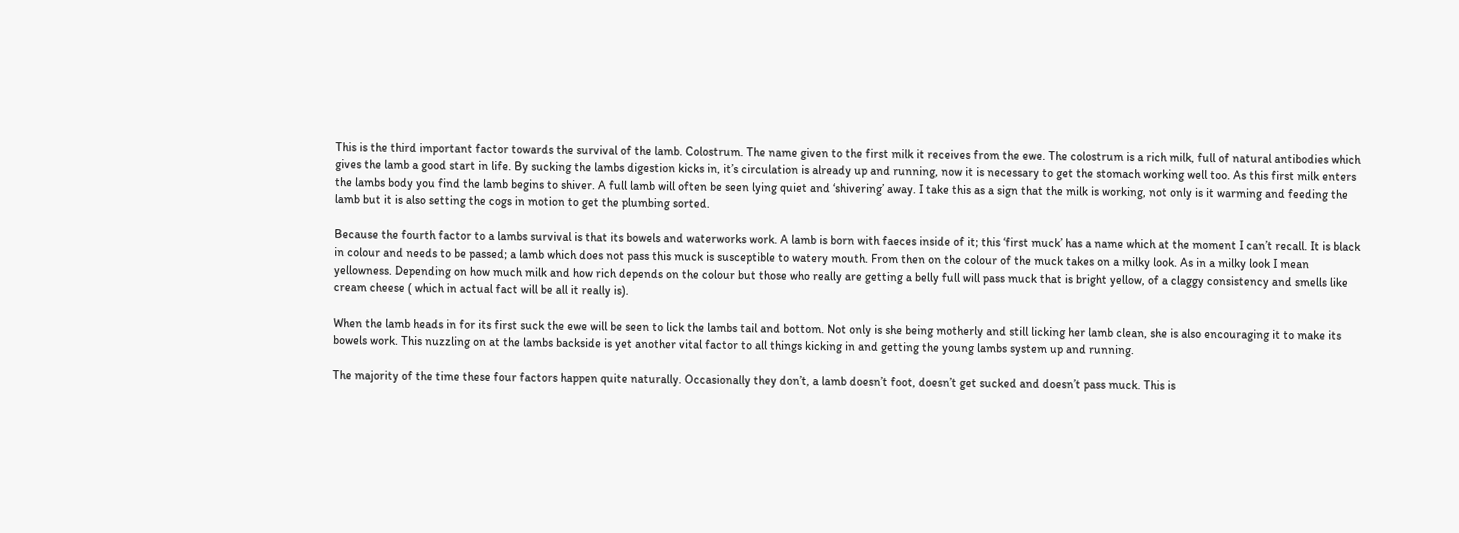This is the third important factor towards the survival of the lamb. Colostrum. The name given to the first milk it receives from the ewe. The colostrum is a rich milk, full of natural antibodies which gives the lamb a good start in life. By sucking the lambs digestion kicks in, it’s circulation is already up and running, now it is necessary to get the stomach working well too. As this first milk enters the lambs body you find the lamb begins to shiver. A full lamb will often be seen lying quiet and ‘shivering’ away. I take this as a sign that the milk is working, not only is it warming and feeding the lamb but it is also setting the cogs in motion to get the plumbing sorted.

Because the fourth factor to a lambs survival is that its bowels and waterworks work. A lamb is born with faeces inside of it; this ‘first muck’ has a name which at the moment I can’t recall. It is black in colour and needs to be passed; a lamb which does not pass this muck is susceptible to watery mouth. From then on the colour of the muck takes on a milky look. As in a milky look I mean yellowness. Depending on how much milk and how rich depends on the colour but those who really are getting a belly full will pass muck that is bright yellow, of a claggy consistency and smells like cream cheese ( which in actual fact will be all it really is).

When the lamb heads in for its first suck the ewe will be seen to lick the lambs tail and bottom. Not only is she being motherly and still licking her lamb clean, she is also encouraging it to make its bowels work. This nuzzling on at the lambs backside is yet another vital factor to all things kicking in and getting the young lambs system up and running.

The majority of the time these four factors happen quite naturally. Occasionally they don’t, a lamb doesn’t foot, doesn’t get sucked and doesn’t pass muck. This is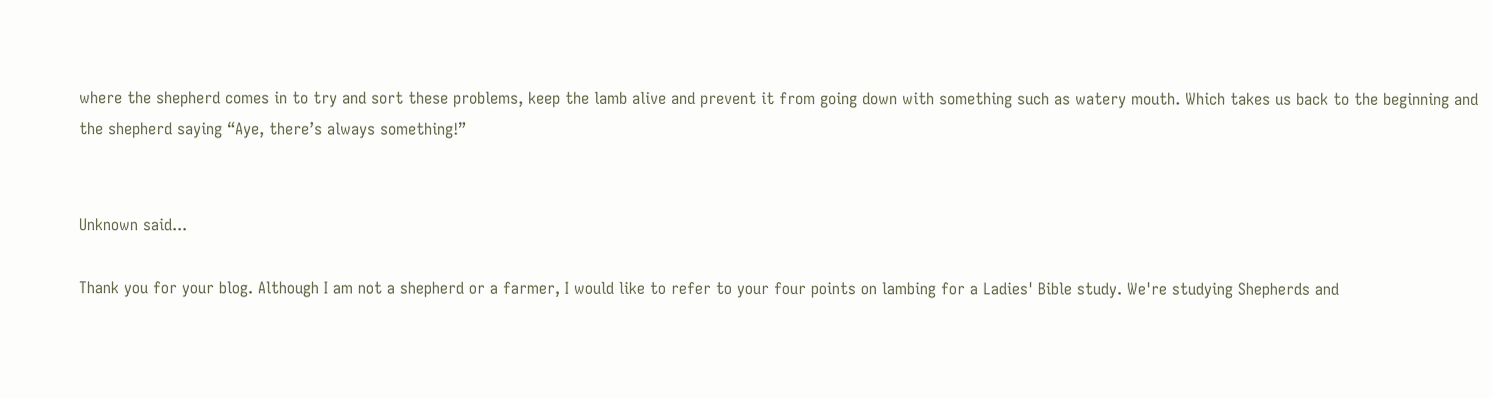where the shepherd comes in to try and sort these problems, keep the lamb alive and prevent it from going down with something such as watery mouth. Which takes us back to the beginning and the shepherd saying “Aye, there’s always something!”


Unknown said...

Thank you for your blog. Although I am not a shepherd or a farmer, I would like to refer to your four points on lambing for a Ladies' Bible study. We're studying Shepherds and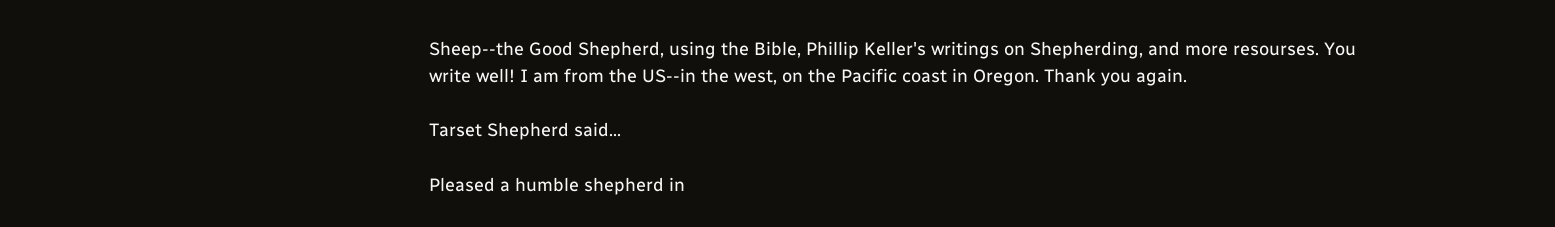Sheep--the Good Shepherd, using the Bible, Phillip Keller's writings on Shepherding, and more resourses. You write well! I am from the US--in the west, on the Pacific coast in Oregon. Thank you again.

Tarset Shepherd said...

Pleased a humble shepherd in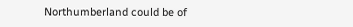Northumberland could be of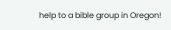help to a bible group in Oregon!